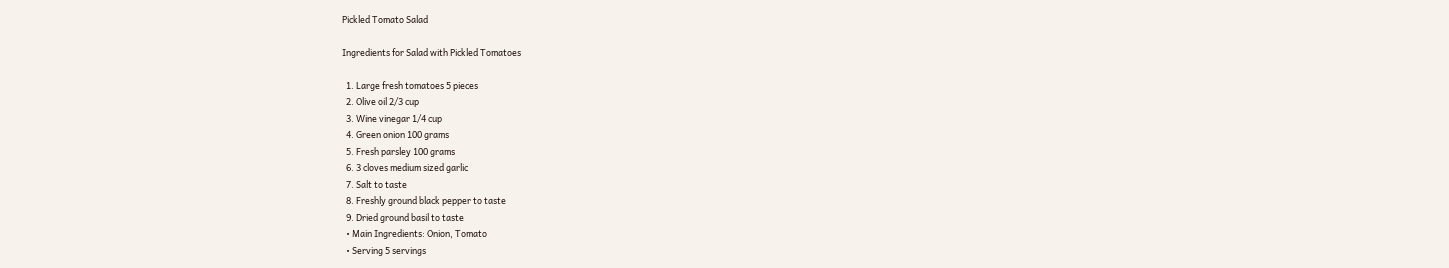Pickled Tomato Salad

Ingredients for Salad with Pickled Tomatoes

  1. Large fresh tomatoes 5 pieces
  2. Olive oil 2/3 cup
  3. Wine vinegar 1/4 cup
  4. Green onion 100 grams
  5. Fresh parsley 100 grams
  6. 3 cloves medium sized garlic
  7. Salt to taste
  8. Freshly ground black pepper to taste
  9. Dried ground basil to taste
  • Main Ingredients: Onion, Tomato
  • Serving 5 servings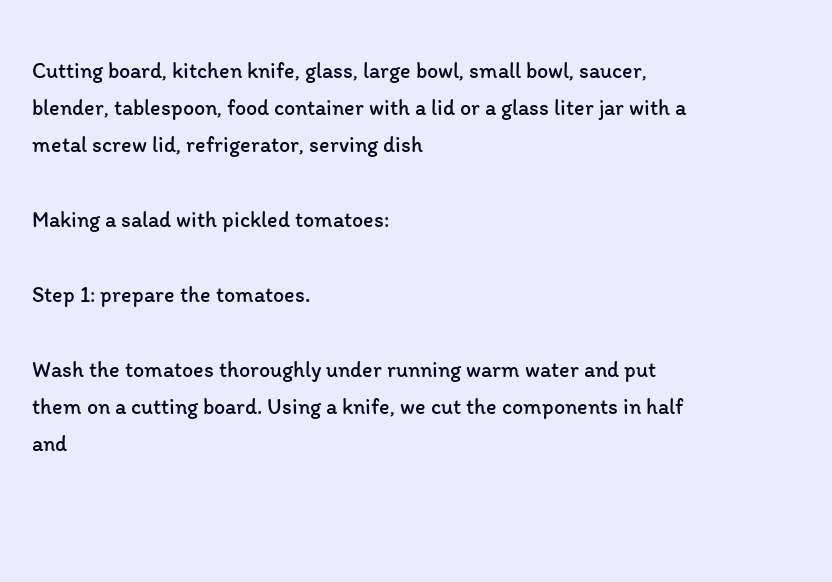Cutting board, kitchen knife, glass, large bowl, small bowl, saucer, blender, tablespoon, food container with a lid or a glass liter jar with a metal screw lid, refrigerator, serving dish

Making a salad with pickled tomatoes:

Step 1: prepare the tomatoes.

Wash the tomatoes thoroughly under running warm water and put them on a cutting board. Using a knife, we cut the components in half and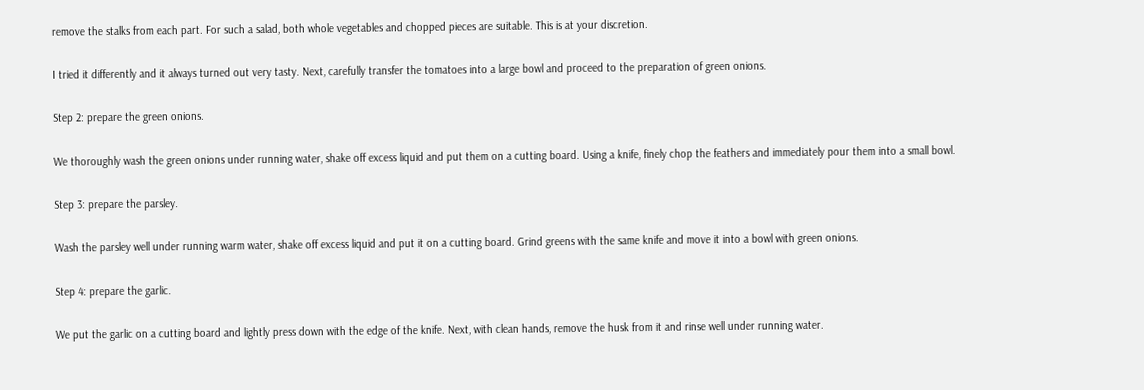remove the stalks from each part. For such a salad, both whole vegetables and chopped pieces are suitable. This is at your discretion.

I tried it differently and it always turned out very tasty. Next, carefully transfer the tomatoes into a large bowl and proceed to the preparation of green onions.

Step 2: prepare the green onions.

We thoroughly wash the green onions under running water, shake off excess liquid and put them on a cutting board. Using a knife, finely chop the feathers and immediately pour them into a small bowl.

Step 3: prepare the parsley.

Wash the parsley well under running warm water, shake off excess liquid and put it on a cutting board. Grind greens with the same knife and move it into a bowl with green onions.

Step 4: prepare the garlic.

We put the garlic on a cutting board and lightly press down with the edge of the knife. Next, with clean hands, remove the husk from it and rinse well under running water.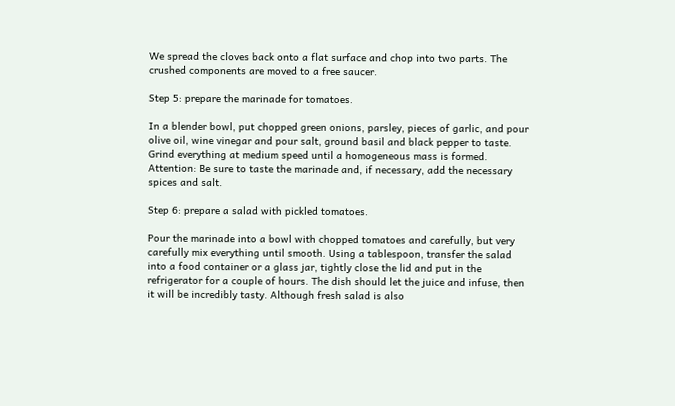We spread the cloves back onto a flat surface and chop into two parts. The crushed components are moved to a free saucer.

Step 5: prepare the marinade for tomatoes.

In a blender bowl, put chopped green onions, parsley, pieces of garlic, and pour olive oil, wine vinegar and pour salt, ground basil and black pepper to taste. Grind everything at medium speed until a homogeneous mass is formed. Attention: Be sure to taste the marinade and, if necessary, add the necessary spices and salt.

Step 6: prepare a salad with pickled tomatoes.

Pour the marinade into a bowl with chopped tomatoes and carefully, but very carefully mix everything until smooth. Using a tablespoon, transfer the salad into a food container or a glass jar, tightly close the lid and put in the refrigerator for a couple of hours. The dish should let the juice and infuse, then it will be incredibly tasty. Although fresh salad is also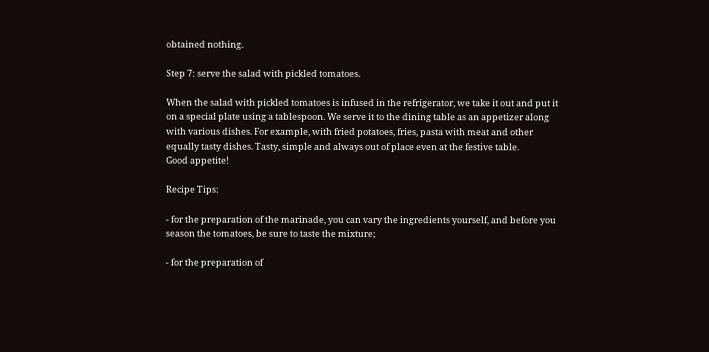obtained nothing.

Step 7: serve the salad with pickled tomatoes.

When the salad with pickled tomatoes is infused in the refrigerator, we take it out and put it on a special plate using a tablespoon. We serve it to the dining table as an appetizer along with various dishes. For example, with fried potatoes, fries, pasta with meat and other equally tasty dishes. Tasty, simple and always out of place even at the festive table.
Good appetite!

Recipe Tips:

- for the preparation of the marinade, you can vary the ingredients yourself, and before you season the tomatoes, be sure to taste the mixture;

- for the preparation of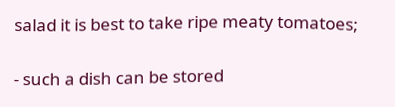salad it is best to take ripe meaty tomatoes;

- such a dish can be stored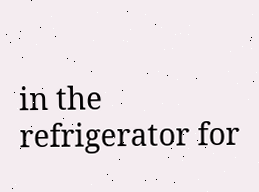in the refrigerator for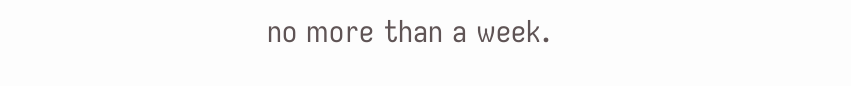no more than a week.